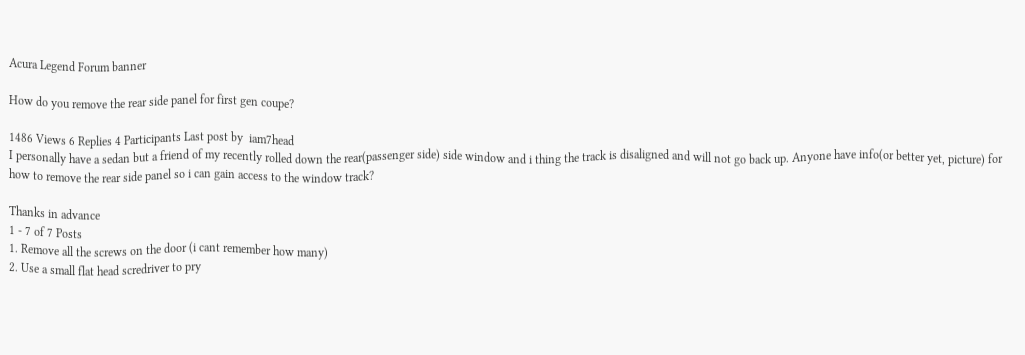Acura Legend Forum banner

How do you remove the rear side panel for first gen coupe?

1486 Views 6 Replies 4 Participants Last post by  iam7head
I personally have a sedan but a friend of my recently rolled down the rear(passenger side) side window and i thing the track is disaligned and will not go back up. Anyone have info(or better yet, picture) for how to remove the rear side panel so i can gain access to the window track?

Thanks in advance
1 - 7 of 7 Posts
1. Remove all the screws on the door (i cant remember how many)
2. Use a small flat head scredriver to pry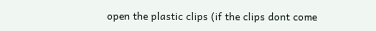open the plastic clips (if the clips dont come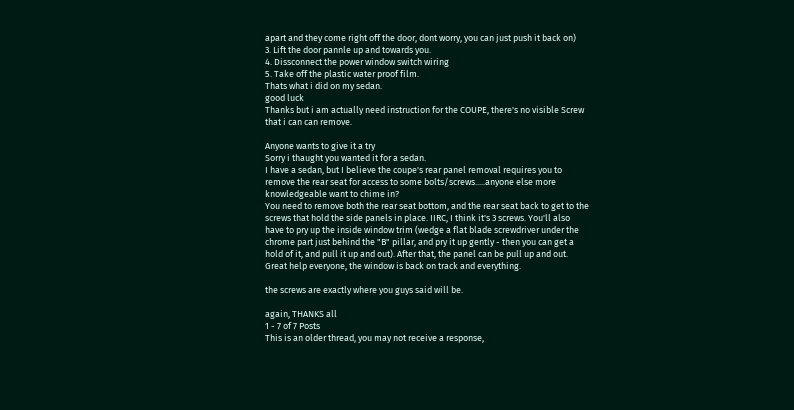apart and they come right off the door, dont worry, you can just push it back on)
3. Lift the door pannle up and towards you.
4. Dissconnect the power window switch wiring
5. Take off the plastic water proof film.
Thats what i did on my sedan.
good luck
Thanks but i am actually need instruction for the COUPE, there's no visible Screw that i can can remove.

Anyone wants to give it a try
Sorry i thaught you wanted it for a sedan.
I have a sedan, but I believe the coupe's rear panel removal requires you to remove the rear seat for access to some bolts/screws.....anyone else more knowledgeable want to chime in?
You need to remove both the rear seat bottom, and the rear seat back to get to the screws that hold the side panels in place. IIRC, I think it's 3 screws. You'll also have to pry up the inside window trim (wedge a flat blade screwdriver under the chrome part just behind the "B" pillar, and pry it up gently - then you can get a hold of it, and pull it up and out). After that, the panel can be pull up and out.
Great help everyone, the window is back on track and everything.

the screws are exactly where you guys said will be.

again, THANKS all
1 - 7 of 7 Posts
This is an older thread, you may not receive a response,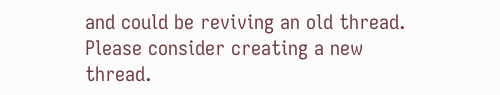and could be reviving an old thread. Please consider creating a new thread.